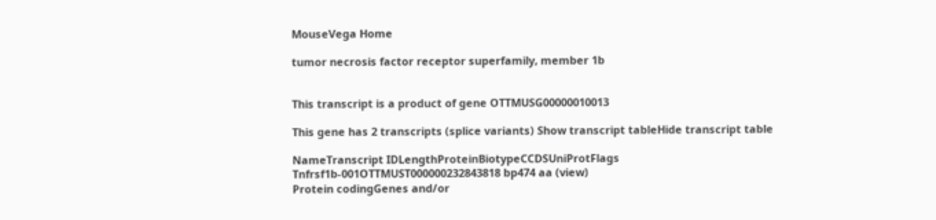MouseVega Home

tumor necrosis factor receptor superfamily, member 1b


This transcript is a product of gene OTTMUSG00000010013

This gene has 2 transcripts (splice variants) Show transcript tableHide transcript table

NameTranscript IDLengthProteinBiotypeCCDSUniProtFlags
Tnfrsf1b-001OTTMUST000000232843818 bp474 aa (view)
Protein codingGenes and/or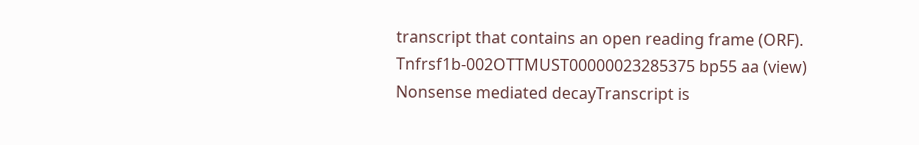transcript that contains an open reading frame (ORF).
Tnfrsf1b-002OTTMUST00000023285375 bp55 aa (view)
Nonsense mediated decayTranscript is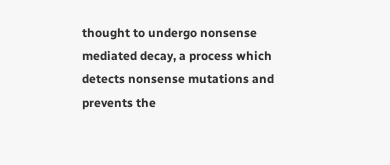thought to undergo nonsense mediated decay, a process which detects nonsense mutations and prevents the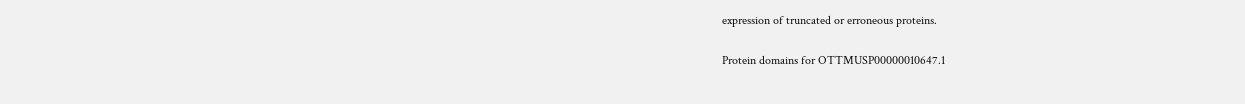expression of truncated or erroneous proteins.

Protein domains for OTTMUSP00000010647.1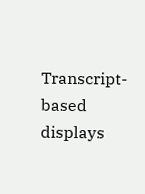Transcript-based displays